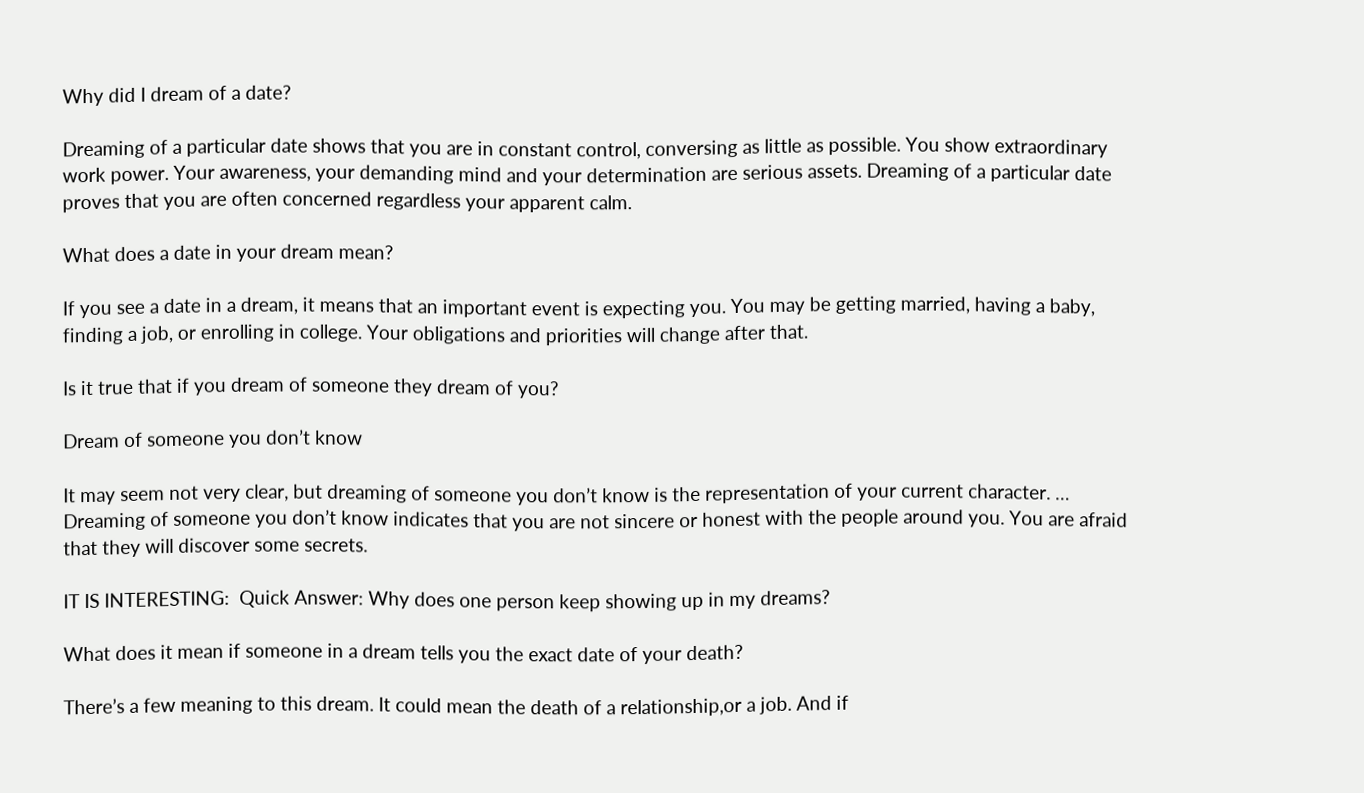Why did I dream of a date?

Dreaming of a particular date shows that you are in constant control, conversing as little as possible. You show extraordinary work power. Your awareness, your demanding mind and your determination are serious assets. Dreaming of a particular date proves that you are often concerned regardless your apparent calm.

What does a date in your dream mean?

If you see a date in a dream, it means that an important event is expecting you. You may be getting married, having a baby, finding a job, or enrolling in college. Your obligations and priorities will change after that.

Is it true that if you dream of someone they dream of you?

Dream of someone you don’t know

It may seem not very clear, but dreaming of someone you don’t know is the representation of your current character. … Dreaming of someone you don’t know indicates that you are not sincere or honest with the people around you. You are afraid that they will discover some secrets.

IT IS INTERESTING:  Quick Answer: Why does one person keep showing up in my dreams?

What does it mean if someone in a dream tells you the exact date of your death?

There’s a few meaning to this dream. It could mean the death of a relationship,or a job. And if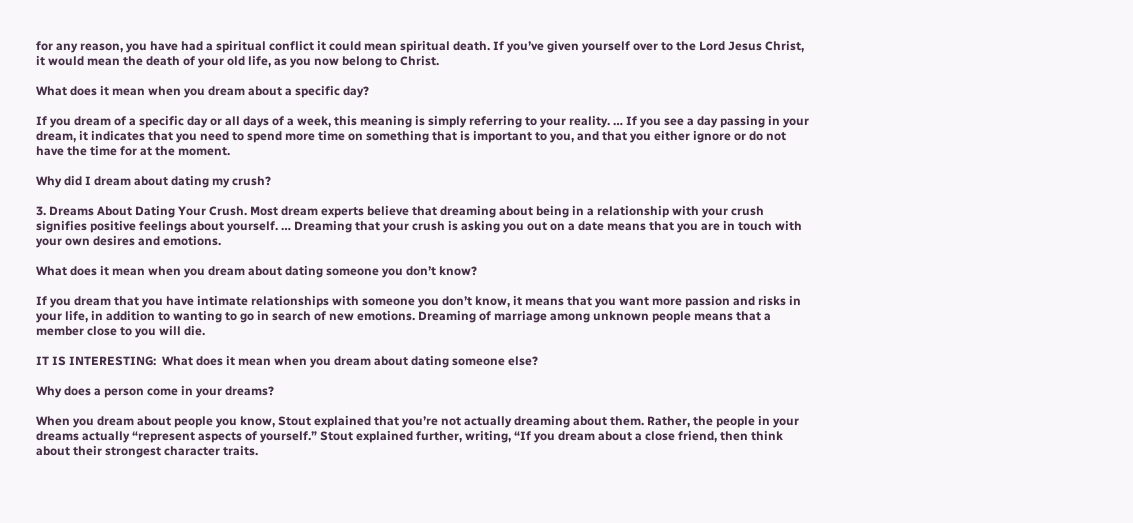for any reason, you have had a spiritual conflict it could mean spiritual death. If you’ve given yourself over to the Lord Jesus Christ, it would mean the death of your old life, as you now belong to Christ.

What does it mean when you dream about a specific day?

If you dream of a specific day or all days of a week, this meaning is simply referring to your reality. … If you see a day passing in your dream, it indicates that you need to spend more time on something that is important to you, and that you either ignore or do not have the time for at the moment.

Why did I dream about dating my crush?

3. Dreams About Dating Your Crush. Most dream experts believe that dreaming about being in a relationship with your crush signifies positive feelings about yourself. … Dreaming that your crush is asking you out on a date means that you are in touch with your own desires and emotions.

What does it mean when you dream about dating someone you don’t know?

If you dream that you have intimate relationships with someone you don’t know, it means that you want more passion and risks in your life, in addition to wanting to go in search of new emotions. Dreaming of marriage among unknown people means that a member close to you will die.

IT IS INTERESTING:  What does it mean when you dream about dating someone else?

Why does a person come in your dreams?

When you dream about people you know, Stout explained that you’re not actually dreaming about them. Rather, the people in your dreams actually “represent aspects of yourself.” Stout explained further, writing, “If you dream about a close friend, then think about their strongest character traits.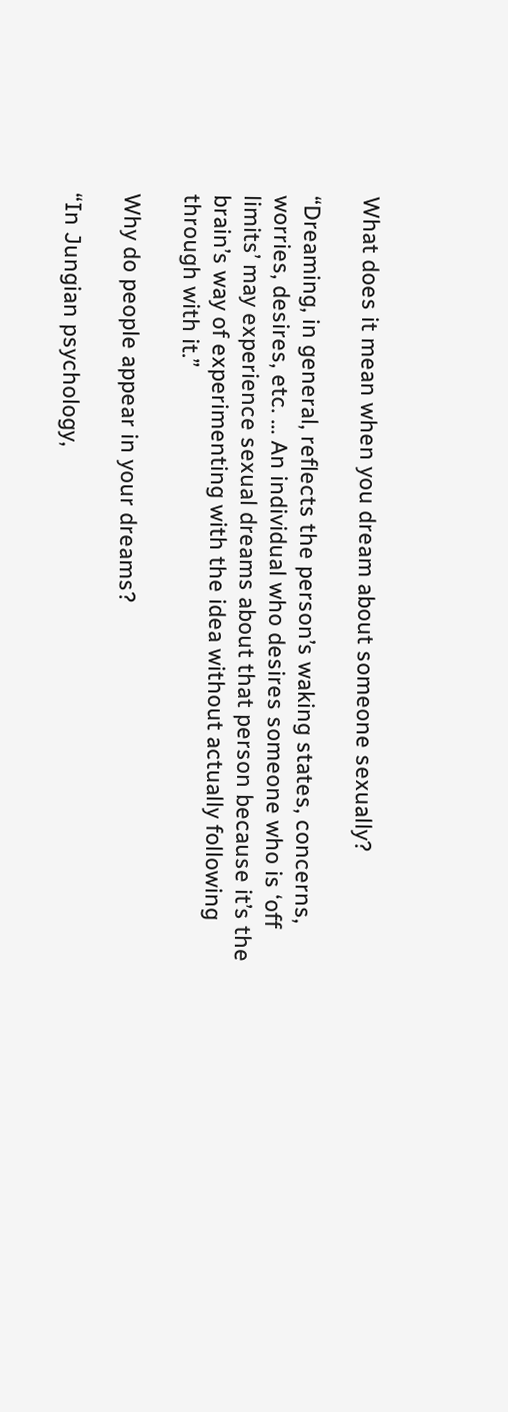What does it mean when you dream about someone sexually?

“Dreaming, in general, reflects the person’s waking states, concerns, worries, desires, etc. … An individual who desires someone who is ‘off limits’ may experience sexual dreams about that person because it’s the brain’s way of experimenting with the idea without actually following through with it.”

Why do people appear in your dreams?

“In Jungian psychology,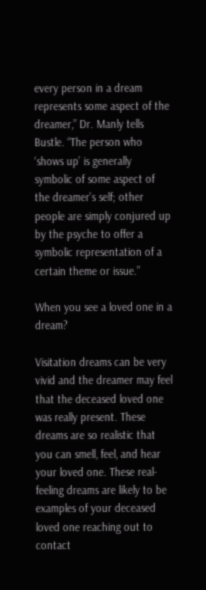every person in a dream represents some aspect of the dreamer,” Dr. Manly tells Bustle. “The person who ‘shows up’ is generally symbolic of some aspect of the dreamer’s self; other people are simply conjured up by the psyche to offer a symbolic representation of a certain theme or issue.”

When you see a loved one in a dream?

Visitation dreams can be very vivid and the dreamer may feel that the deceased loved one was really present. These dreams are so realistic that you can smell, feel, and hear your loved one. These real-feeling dreams are likely to be examples of your deceased loved one reaching out to contact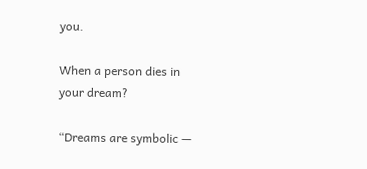you.

When a person dies in your dream?

“Dreams are symbolic —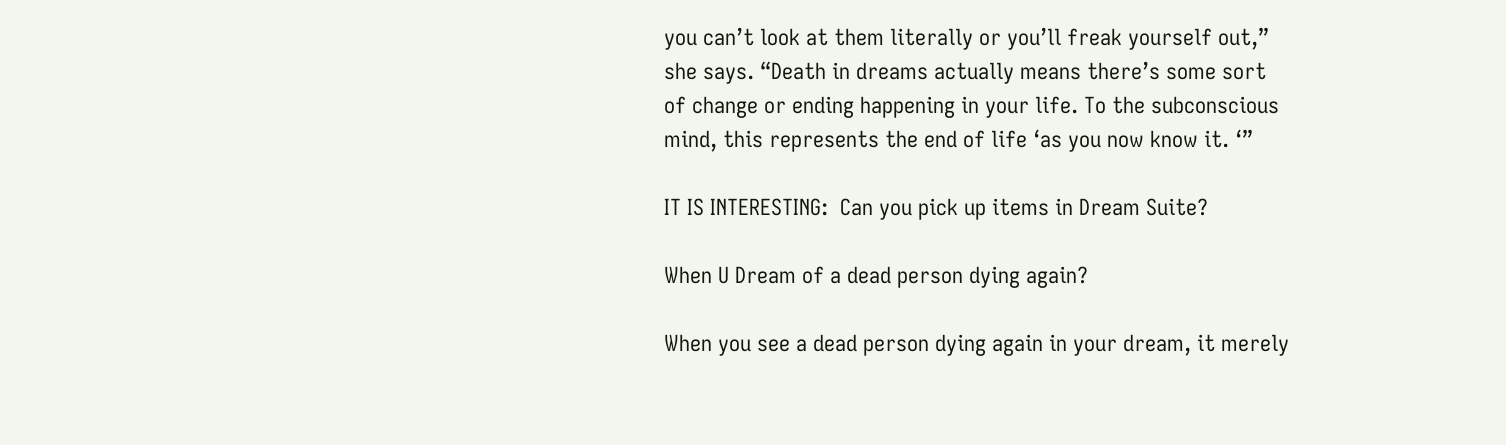you can’t look at them literally or you’ll freak yourself out,” she says. “Death in dreams actually means there’s some sort of change or ending happening in your life. To the subconscious mind, this represents the end of life ‘as you now know it. ‘”

IT IS INTERESTING:  Can you pick up items in Dream Suite?

When U Dream of a dead person dying again?

When you see a dead person dying again in your dream, it merely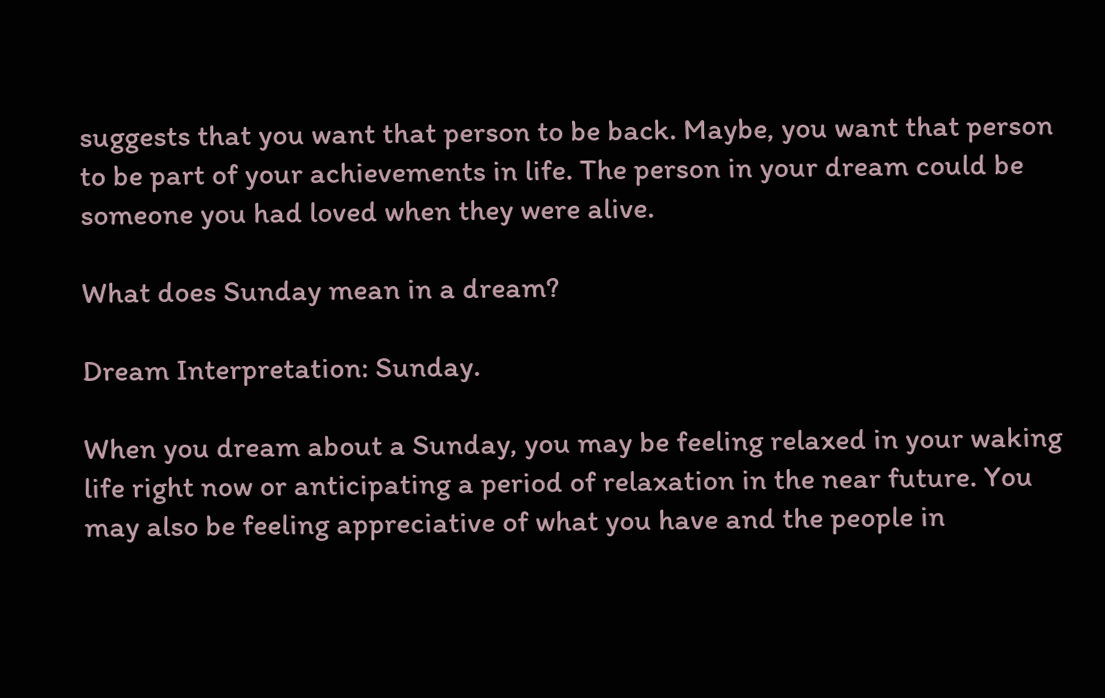suggests that you want that person to be back. Maybe, you want that person to be part of your achievements in life. The person in your dream could be someone you had loved when they were alive.

What does Sunday mean in a dream?

Dream Interpretation: Sunday.

When you dream about a Sunday, you may be feeling relaxed in your waking life right now or anticipating a period of relaxation in the near future. You may also be feeling appreciative of what you have and the people in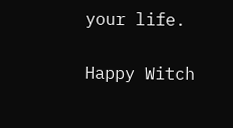your life.

Happy Witch